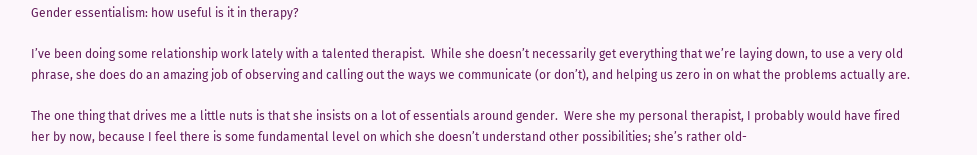Gender essentialism: how useful is it in therapy?

I’ve been doing some relationship work lately with a talented therapist.  While she doesn’t necessarily get everything that we’re laying down, to use a very old phrase, she does do an amazing job of observing and calling out the ways we communicate (or don’t), and helping us zero in on what the problems actually are.

The one thing that drives me a little nuts is that she insists on a lot of essentials around gender.  Were she my personal therapist, I probably would have fired her by now, because I feel there is some fundamental level on which she doesn’t understand other possibilities; she’s rather old-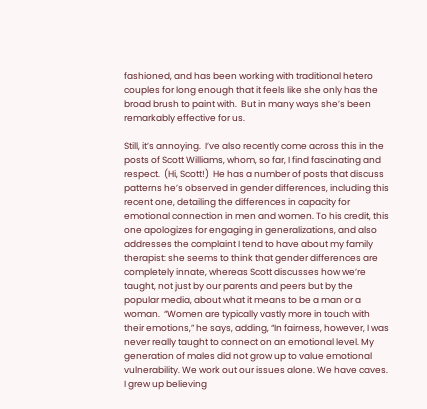fashioned, and has been working with traditional hetero couples for long enough that it feels like she only has the broad brush to paint with.  But in many ways she’s been remarkably effective for us.

Still, it’s annoying.  I’ve also recently come across this in the posts of Scott Williams, whom, so far, I find fascinating and respect.  (Hi, Scott!)  He has a number of posts that discuss patterns he’s observed in gender differences, including this recent one, detailing the differences in capacity for emotional connection in men and women. To his credit, this one apologizes for engaging in generalizations, and also addresses the complaint I tend to have about my family therapist: she seems to think that gender differences are completely innate, whereas Scott discusses how we’re taught, not just by our parents and peers but by the popular media, about what it means to be a man or a woman.  “Women are typically vastly more in touch with their emotions,” he says, adding, “In fairness, however, I was never really taught to connect on an emotional level. My generation of males did not grow up to value emotional vulnerability. We work out our issues alone. We have caves. I grew up believing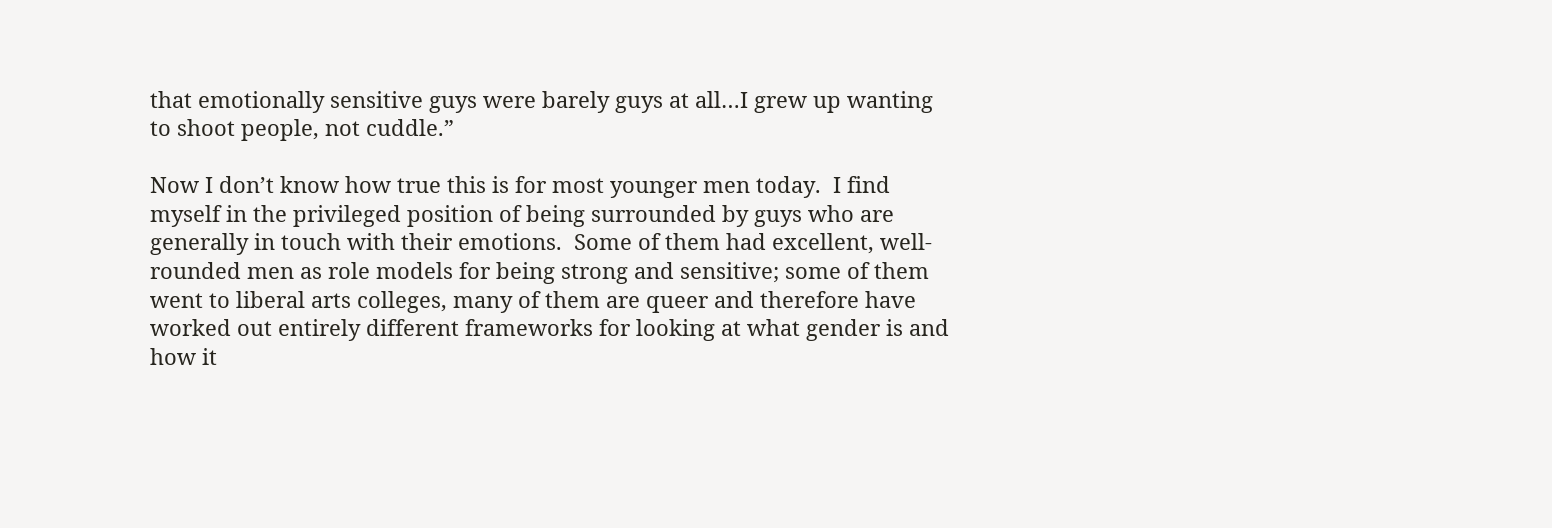that emotionally sensitive guys were barely guys at all…I grew up wanting to shoot people, not cuddle.”

Now I don’t know how true this is for most younger men today.  I find myself in the privileged position of being surrounded by guys who are generally in touch with their emotions.  Some of them had excellent, well-rounded men as role models for being strong and sensitive; some of them went to liberal arts colleges, many of them are queer and therefore have worked out entirely different frameworks for looking at what gender is and how it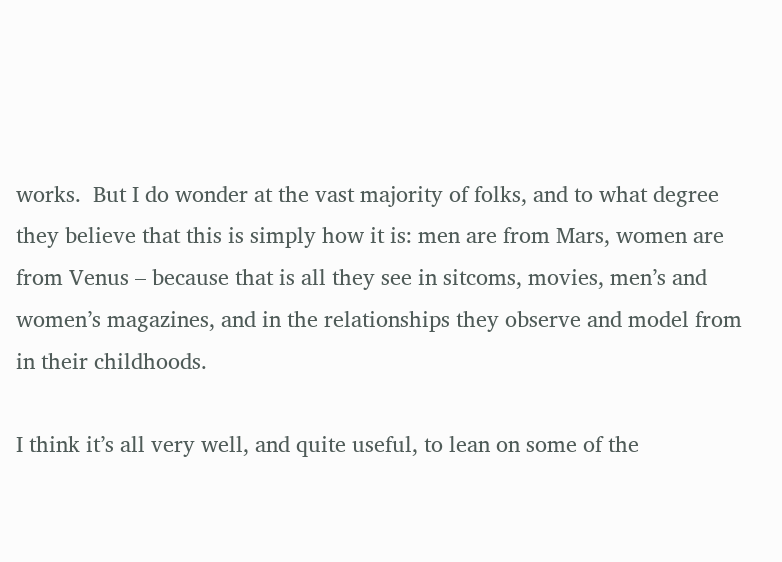works.  But I do wonder at the vast majority of folks, and to what degree they believe that this is simply how it is: men are from Mars, women are from Venus – because that is all they see in sitcoms, movies, men’s and women’s magazines, and in the relationships they observe and model from in their childhoods.

I think it’s all very well, and quite useful, to lean on some of the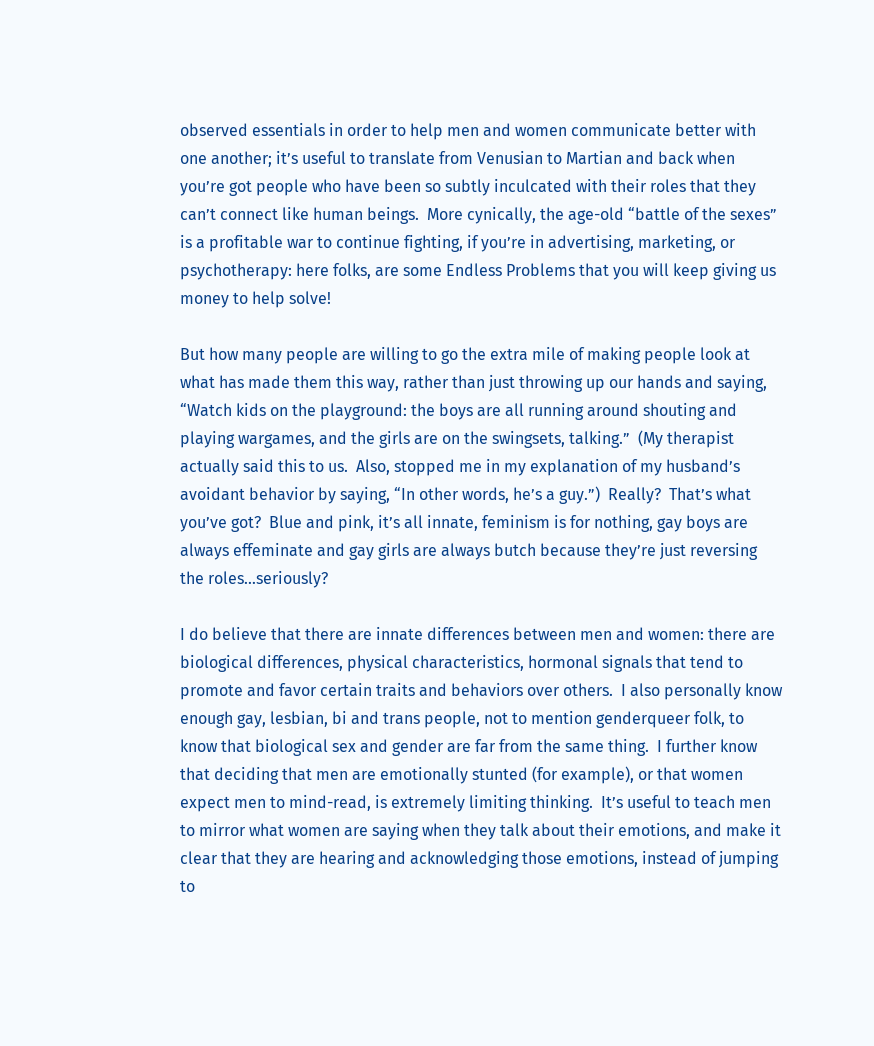observed essentials in order to help men and women communicate better with one another; it’s useful to translate from Venusian to Martian and back when you’re got people who have been so subtly inculcated with their roles that they can’t connect like human beings.  More cynically, the age-old “battle of the sexes” is a profitable war to continue fighting, if you’re in advertising, marketing, or psychotherapy: here folks, are some Endless Problems that you will keep giving us money to help solve!

But how many people are willing to go the extra mile of making people look at what has made them this way, rather than just throwing up our hands and saying, “Watch kids on the playground: the boys are all running around shouting and playing wargames, and the girls are on the swingsets, talking.”  (My therapist actually said this to us.  Also, stopped me in my explanation of my husband’s avoidant behavior by saying, “In other words, he’s a guy.”)  Really?  That’s what you’ve got?  Blue and pink, it’s all innate, feminism is for nothing, gay boys are always effeminate and gay girls are always butch because they’re just reversing the roles…seriously?

I do believe that there are innate differences between men and women: there are biological differences, physical characteristics, hormonal signals that tend to promote and favor certain traits and behaviors over others.  I also personally know enough gay, lesbian, bi and trans people, not to mention genderqueer folk, to know that biological sex and gender are far from the same thing.  I further know that deciding that men are emotionally stunted (for example), or that women expect men to mind-read, is extremely limiting thinking.  It’s useful to teach men to mirror what women are saying when they talk about their emotions, and make it clear that they are hearing and acknowledging those emotions, instead of jumping to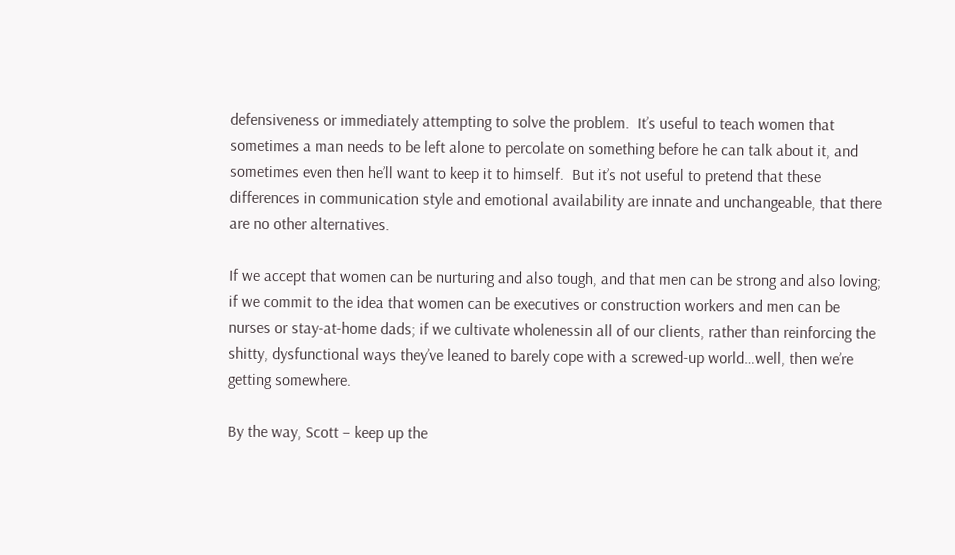defensiveness or immediately attempting to solve the problem.  It’s useful to teach women that sometimes a man needs to be left alone to percolate on something before he can talk about it, and sometimes even then he’ll want to keep it to himself.  But it’s not useful to pretend that these differences in communication style and emotional availability are innate and unchangeable, that there are no other alternatives.

If we accept that women can be nurturing and also tough, and that men can be strong and also loving; if we commit to the idea that women can be executives or construction workers and men can be nurses or stay-at-home dads; if we cultivate wholenessin all of our clients, rather than reinforcing the shitty, dysfunctional ways they’ve leaned to barely cope with a screwed-up world…well, then we’re getting somewhere.

By the way, Scott – keep up the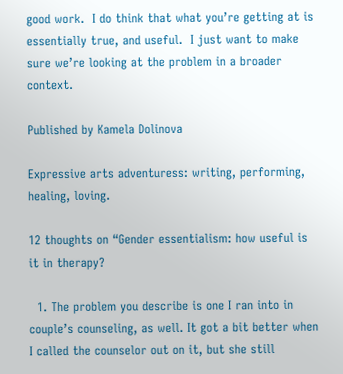good work.  I do think that what you’re getting at is essentially true, and useful.  I just want to make sure we’re looking at the problem in a broader context.

Published by Kamela Dolinova

Expressive arts adventuress: writing, performing, healing, loving.

12 thoughts on “Gender essentialism: how useful is it in therapy?

  1. The problem you describe is one I ran into in couple’s counseling, as well. It got a bit better when I called the counselor out on it, but she still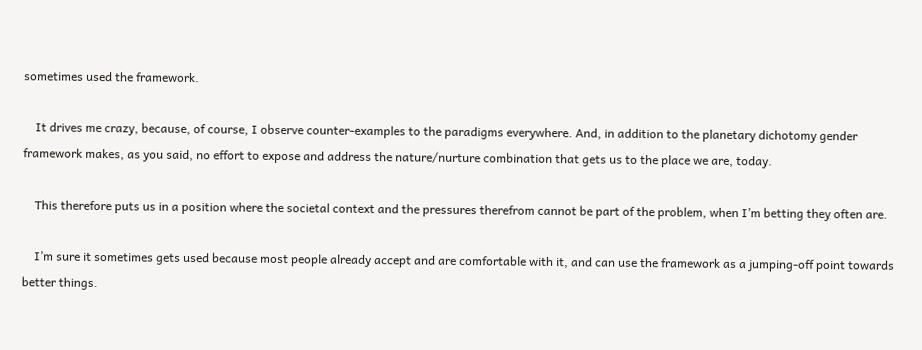sometimes used the framework.

    It drives me crazy, because, of course, I observe counter-examples to the paradigms everywhere. And, in addition to the planetary dichotomy gender framework makes, as you said, no effort to expose and address the nature/nurture combination that gets us to the place we are, today.

    This therefore puts us in a position where the societal context and the pressures therefrom cannot be part of the problem, when I’m betting they often are.

    I’m sure it sometimes gets used because most people already accept and are comfortable with it, and can use the framework as a jumping-off point towards better things.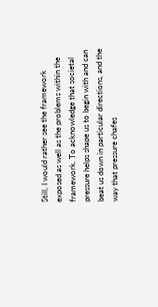Still, I would rather see the framework exposed as well as the problems within the framework. To acknowledge that societal pressure helps shape us to begin with and can beat us down in particular directions, and the way that pressure chafes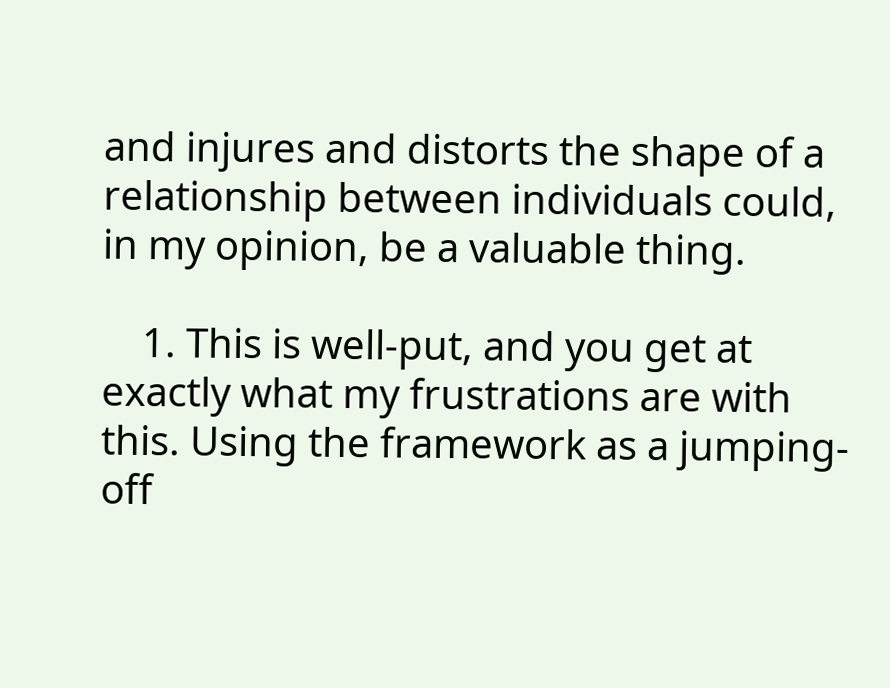and injures and distorts the shape of a relationship between individuals could, in my opinion, be a valuable thing.

    1. This is well-put, and you get at exactly what my frustrations are with this. Using the framework as a jumping-off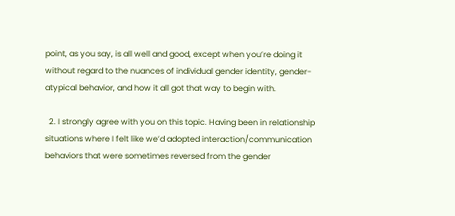point, as you say, is all well and good, except when you’re doing it without regard to the nuances of individual gender identity, gender-atypical behavior, and how it all got that way to begin with.

  2. I strongly agree with you on this topic. Having been in relationship situations where I felt like we’d adopted interaction/communication behaviors that were sometimes reversed from the gender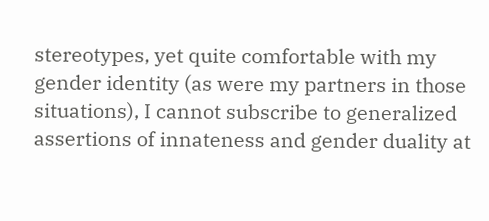stereotypes, yet quite comfortable with my gender identity (as were my partners in those situations), I cannot subscribe to generalized assertions of innateness and gender duality at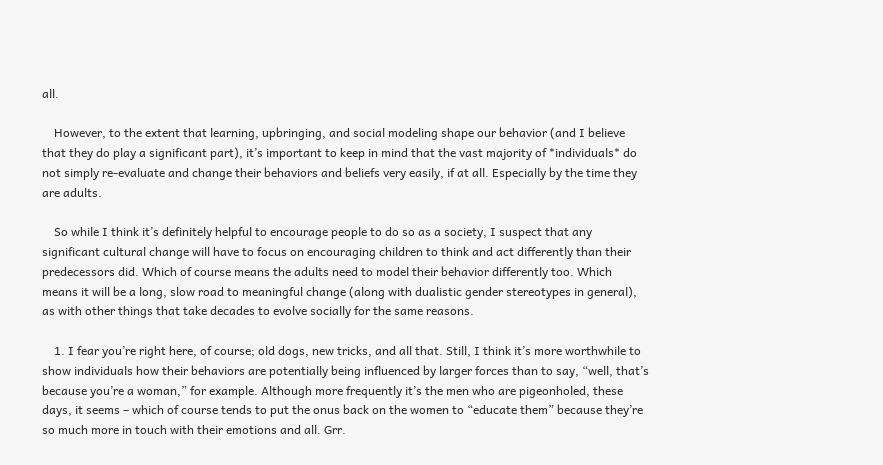all.

    However, to the extent that learning, upbringing, and social modeling shape our behavior (and I believe that they do play a significant part), it’s important to keep in mind that the vast majority of *individuals* do not simply re-evaluate and change their behaviors and beliefs very easily, if at all. Especially by the time they are adults.

    So while I think it’s definitely helpful to encourage people to do so as a society, I suspect that any significant cultural change will have to focus on encouraging children to think and act differently than their predecessors did. Which of course means the adults need to model their behavior differently too. Which means it will be a long, slow road to meaningful change (along with dualistic gender stereotypes in general), as with other things that take decades to evolve socially for the same reasons.

    1. I fear you’re right here, of course; old dogs, new tricks, and all that. Still, I think it’s more worthwhile to show individuals how their behaviors are potentially being influenced by larger forces than to say, “well, that’s because you’re a woman,” for example. Although more frequently it’s the men who are pigeonholed, these days, it seems – which of course tends to put the onus back on the women to “educate them” because they’re so much more in touch with their emotions and all. Grr.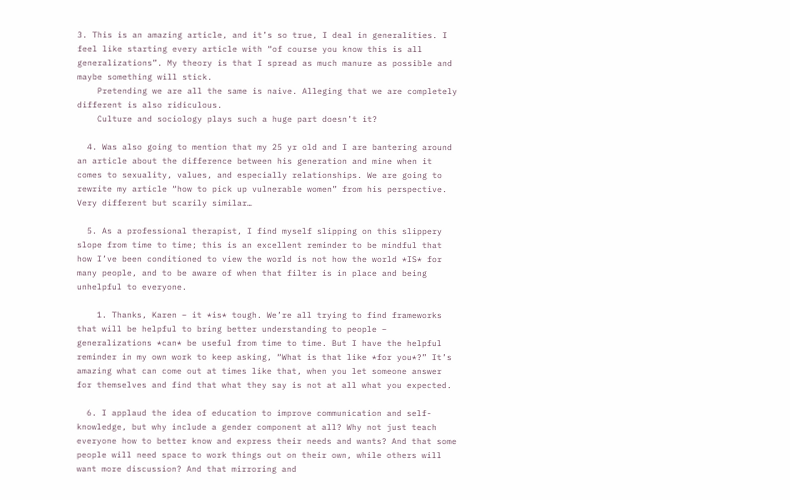3. This is an amazing article, and it’s so true, I deal in generalities. I feel like starting every article with “of course you know this is all generalizations”. My theory is that I spread as much manure as possible and maybe something will stick.
    Pretending we are all the same is naive. Alleging that we are completely different is also ridiculous.
    Culture and sociology plays such a huge part doesn’t it?

  4. Was also going to mention that my 25 yr old and I are bantering around an article about the difference between his generation and mine when it comes to sexuality, values, and especially relationships. We are going to rewrite my article “how to pick up vulnerable women” from his perspective. Very different but scarily similar…

  5. As a professional therapist, I find myself slipping on this slippery slope from time to time; this is an excellent reminder to be mindful that how I’ve been conditioned to view the world is not how the world *IS* for many people, and to be aware of when that filter is in place and being unhelpful to everyone.

    1. Thanks, Karen – it *is* tough. We’re all trying to find frameworks that will be helpful to bring better understanding to people – generalizations *can* be useful from time to time. But I have the helpful reminder in my own work to keep asking, “What is that like *for you*?” It’s amazing what can come out at times like that, when you let someone answer for themselves and find that what they say is not at all what you expected.

  6. I applaud the idea of education to improve communication and self-knowledge, but why include a gender component at all? Why not just teach everyone how to better know and express their needs and wants? And that some people will need space to work things out on their own, while others will want more discussion? And that mirroring and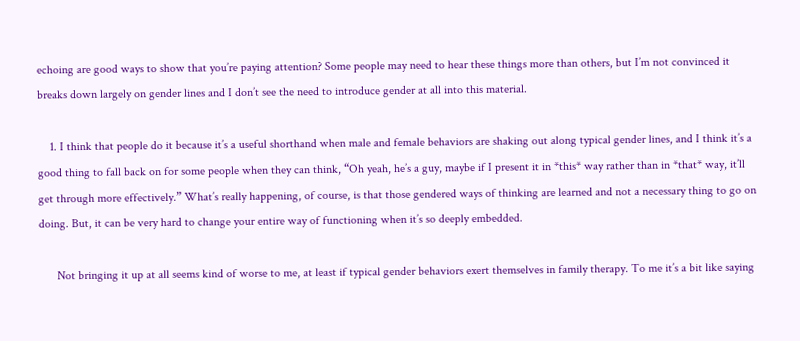echoing are good ways to show that you’re paying attention? Some people may need to hear these things more than others, but I’m not convinced it breaks down largely on gender lines and I don’t see the need to introduce gender at all into this material.

    1. I think that people do it because it’s a useful shorthand when male and female behaviors are shaking out along typical gender lines, and I think it’s a good thing to fall back on for some people when they can think, “Oh yeah, he’s a guy, maybe if I present it in *this* way rather than in *that* way, it’ll get through more effectively.” What’s really happening, of course, is that those gendered ways of thinking are learned and not a necessary thing to go on doing. But, it can be very hard to change your entire way of functioning when it’s so deeply embedded.

      Not bringing it up at all seems kind of worse to me, at least if typical gender behaviors exert themselves in family therapy. To me it’s a bit like saying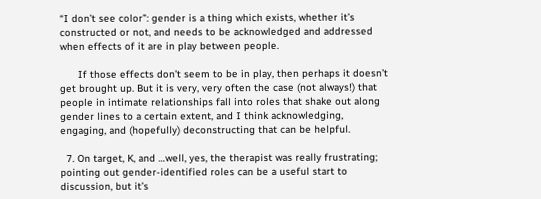“I don’t see color”: gender is a thing which exists, whether it’s constructed or not, and needs to be acknowledged and addressed when effects of it are in play between people.

      If those effects don’t seem to be in play, then perhaps it doesn’t get brought up. But it is very, very often the case (not always!) that people in intimate relationships fall into roles that shake out along gender lines to a certain extent, and I think acknowledging, engaging, and (hopefully) deconstructing that can be helpful.

  7. On target, K, and …well, yes, the therapist was really frustrating; pointing out gender-identified roles can be a useful start to discussion, but it’s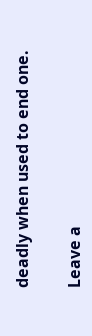deadly when used to end one.

Leave a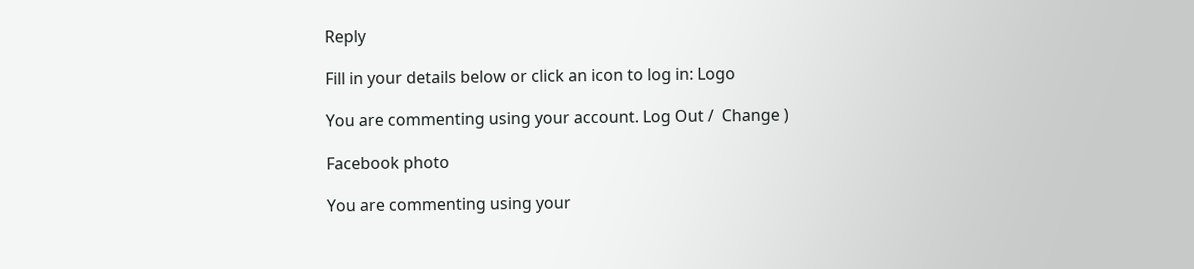Reply

Fill in your details below or click an icon to log in: Logo

You are commenting using your account. Log Out /  Change )

Facebook photo

You are commenting using your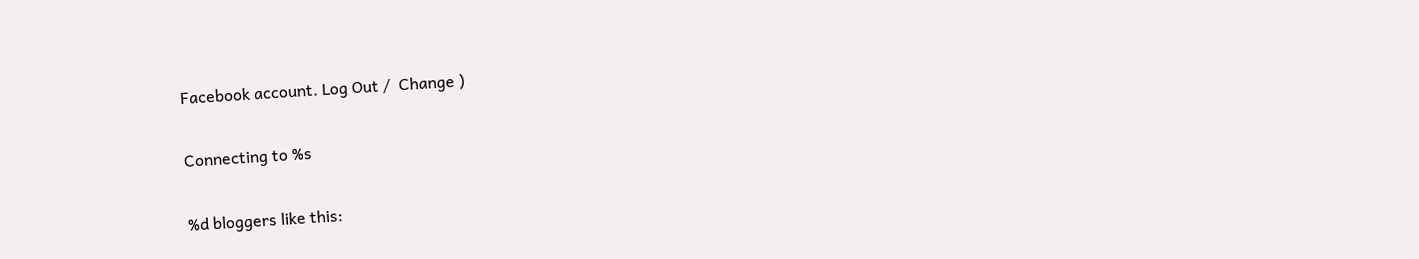Facebook account. Log Out /  Change )

Connecting to %s

%d bloggers like this: